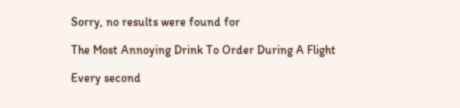Sorry, no results were found for

The Most Annoying Drink To Order During A Flight

Every second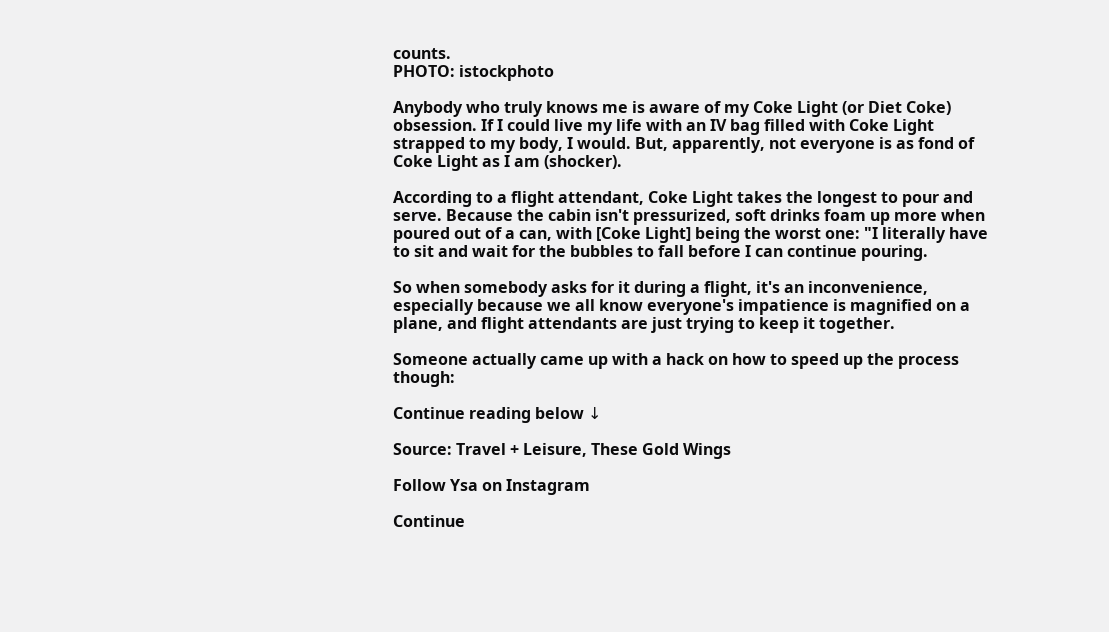counts.
PHOTO: istockphoto

Anybody who truly knows me is aware of my Coke Light (or Diet Coke) obsession. If I could live my life with an IV bag filled with Coke Light strapped to my body, I would. But, apparently, not everyone is as fond of Coke Light as I am (shocker).

According to a flight attendant, Coke Light takes the longest to pour and serve. Because the cabin isn't pressurized, soft drinks foam up more when poured out of a can, with [Coke Light] being the worst one: "I literally have to sit and wait for the bubbles to fall before I can continue pouring.

So when somebody asks for it during a flight, it's an inconvenience, especially because we all know everyone's impatience is magnified on a plane, and flight attendants are just trying to keep it together.

Someone actually came up with a hack on how to speed up the process though:

Continue reading below ↓

Source: Travel + Leisure, These Gold Wings

Follow Ysa on Instagram

Continue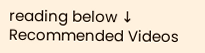reading below ↓
Recommended Videos